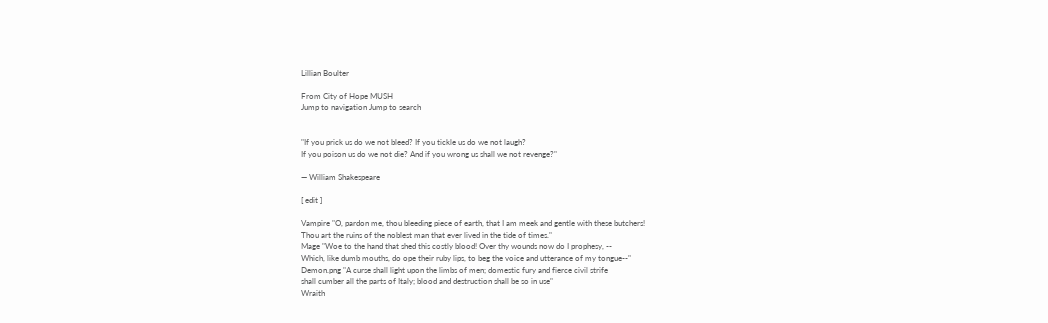Lillian Boulter

From City of Hope MUSH
Jump to navigation Jump to search


"If you prick us do we not bleed? If you tickle us do we not laugh?
If you poison us do we not die? And if you wrong us shall we not revenge?"

― William Shakespeare

[ edit ]

Vampire "O, pardon me, thou bleeding piece of earth, that I am meek and gentle with these butchers!
Thou art the ruins of the noblest man that ever lived in the tide of times."
Mage "Woe to the hand that shed this costly blood! Over thy wounds now do I prophesy, --
Which, like dumb mouths, do ope their ruby lips, to beg the voice and utterance of my tongue--"
Demon.png "A curse shall light upon the limbs of men; domestic fury and fierce civil strife
shall cumber all the parts of Italy; blood and destruction shall be so in use"
Wraith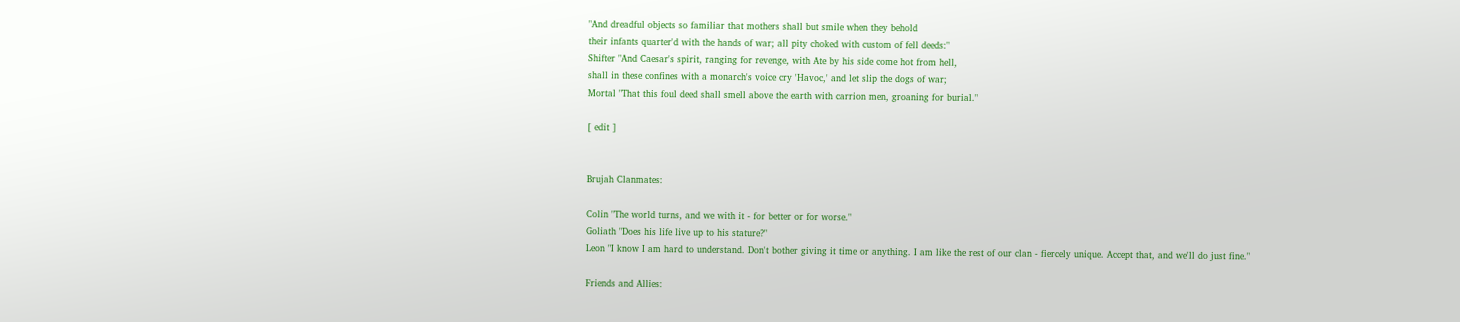"And dreadful objects so familiar that mothers shall but smile when they behold
their infants quarter'd with the hands of war; all pity choked with custom of fell deeds:"
Shifter "And Caesar's spirit, ranging for revenge, with Ate by his side come hot from hell,
shall in these confines with a monarch's voice cry 'Havoc,' and let slip the dogs of war;
Mortal "That this foul deed shall smell above the earth with carrion men, groaning for burial."

[ edit ]


Brujah Clanmates:

Colin "The world turns, and we with it - for better or for worse."
Goliath "Does his life live up to his stature?"
Leon "I know I am hard to understand. Don't bother giving it time or anything. I am like the rest of our clan - fiercely unique. Accept that, and we'll do just fine."

Friends and Allies: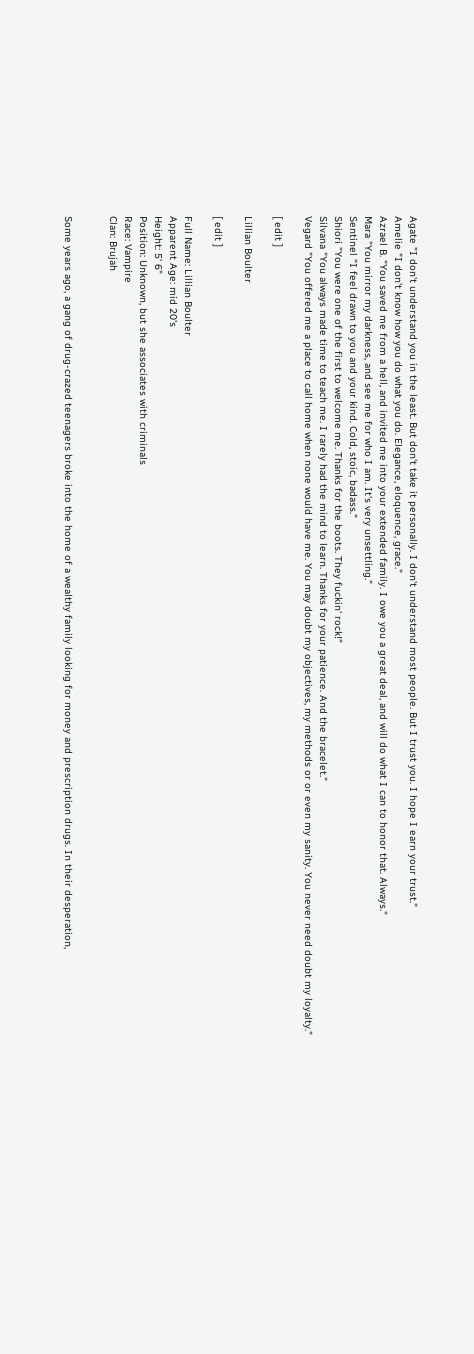Agate "I don't understand you in the least. But don't take it personally. I don't understand most people. But I trust you. I hope I earn your trust."
Amelie "I don't know how you do what you do. Elegance, eloquence, grace."
Azrael B. "You saved me from a hell, and invited me into your extended family. I owe you a great deal, and will do what I can to honor that. Always."
Mara "You mirror my darkness, and see me for who I am. It's very unsettling."
Sentinel "I feel drawn to you and your kind. Cold, stoic, badass."
Shiori "You were one of the first to welcome me. Thanks for the boots. They fuckin' rock!"
Silvana "You always made time to teach me. I rarely had the mind to learn. Thanks for your patience. And the bracelet."
Vegard "You offered me a place to call home when none would have me. You may doubt my objectives, my methods or or even my sanity. You never need doubt my loyalty."

[ edit ]

Lillian Boulter

[ edit ]

Full Name: Lillian Boulter
Apparent Age: mid 20's
Height: 5' 6"
Position: Unknown, but she associates with criminals
Race: Vampire
Clan: Brujah


Some years ago, a gang of drug-crazed teenagers broke into the home of a wealthy family looking for money and prescription drugs. In their desperation,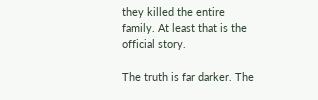they killed the entire family. At least that is the official story.

The truth is far darker. The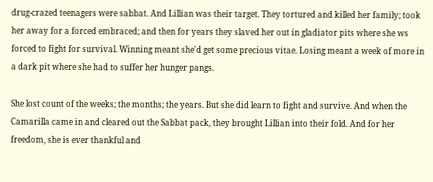drug-crazed teenagers were sabbat. And Lillian was their target. They tortured and killed her family; took her away for a forced embraced; and then for years they slaved her out in gladiator pits where she ws forced to fight for survival. Winning meant she'd get some precious vitae. Losing meant a week of more in a dark pit where she had to suffer her hunger pangs.

She lost count of the weeks; the months; the years. But she did learn to fight and survive. And when the Camarilla came in and cleared out the Sabbat pack, they brought Lillian into their fold. And for her freedom, she is ever thankful and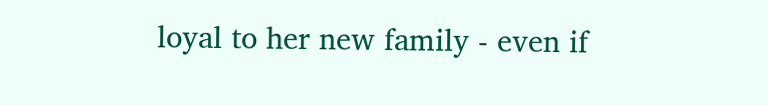loyal to her new family - even if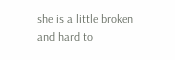she is a little broken and hard to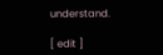understand.

[ edit ]